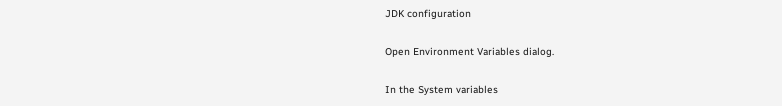JDK configuration

Open Environment Variables dialog.

In the System variables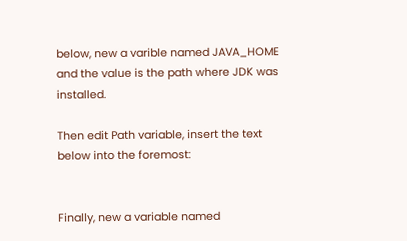below, new a varible named JAVA_HOME and the value is the path where JDK was installed.

Then edit Path variable, insert the text below into the foremost:


Finally, new a variable named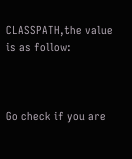CLASSPATH,the value is as follow:



Go check if you are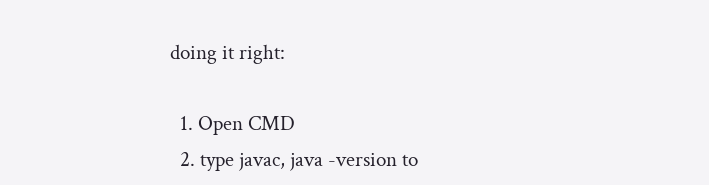doing it right:

  1. Open CMD
  2. type javac, java -version to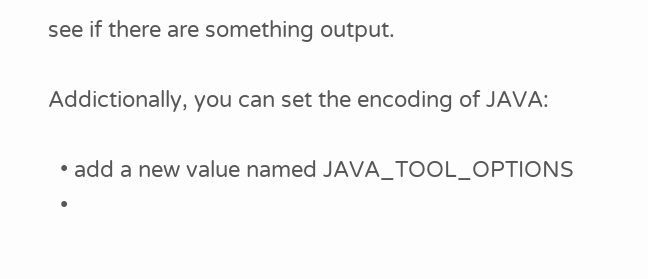see if there are something output.

Addictionally, you can set the encoding of JAVA:

  • add a new value named JAVA_TOOL_OPTIONS
  •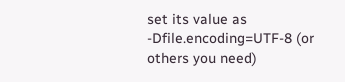set its value as -Dfile.encoding=UTF-8 (or others you need)